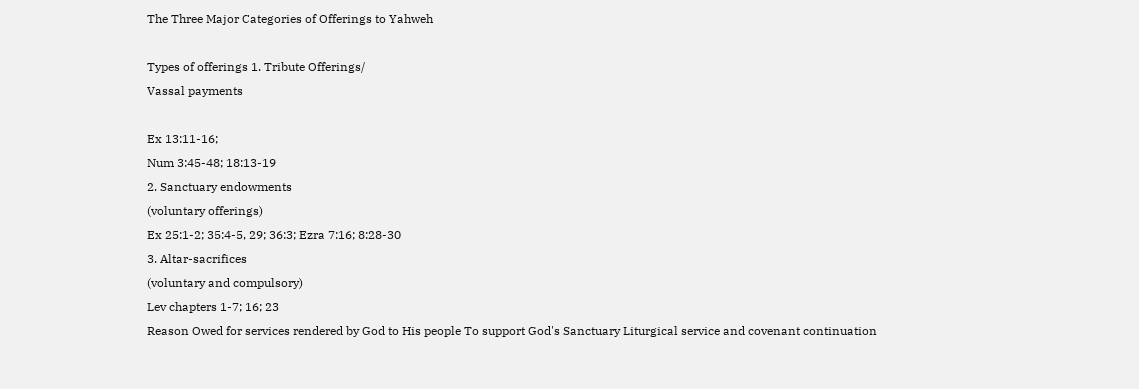The Three Major Categories of Offerings to Yahweh

Types of offerings 1. Tribute Offerings/
Vassal payments

Ex 13:11-16;
Num 3:45-48; 18:13-19
2. Sanctuary endowments
(voluntary offerings)
Ex 25:1-2; 35:4-5, 29; 36:3; Ezra 7:16; 8:28-30
3. Altar-sacrifices
(voluntary and compulsory)
Lev chapters 1-7; 16; 23
Reason Owed for services rendered by God to His people To support God's Sanctuary Liturgical service and covenant continuation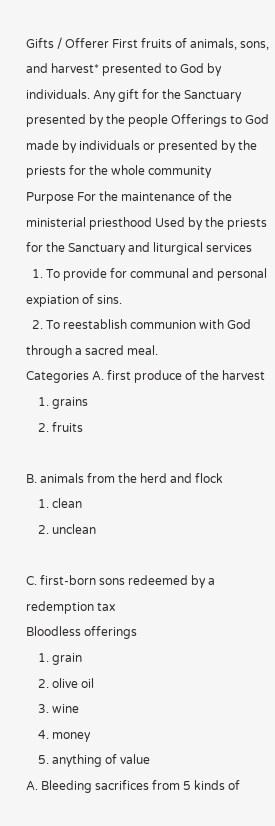Gifts / Offerer First fruits of animals, sons, and harvest* presented to God by individuals. Any gift for the Sanctuary presented by the people Offerings to God made by individuals or presented by the priests for the whole community
Purpose For the maintenance of the ministerial priesthood Used by the priests for the Sanctuary and liturgical services
  1. To provide for communal and personal expiation of sins.
  2. To reestablish communion with God through a sacred meal.
Categories A. first produce of the harvest
    1. grains
    2. fruits

B. animals from the herd and flock
    1. clean
    2. unclean

C. first-born sons redeemed by a redemption tax
Bloodless offerings
    1. grain
    2. olive oil
    3. wine
    4. money
    5. anything of value
A. Bleeding sacrifices from 5 kinds of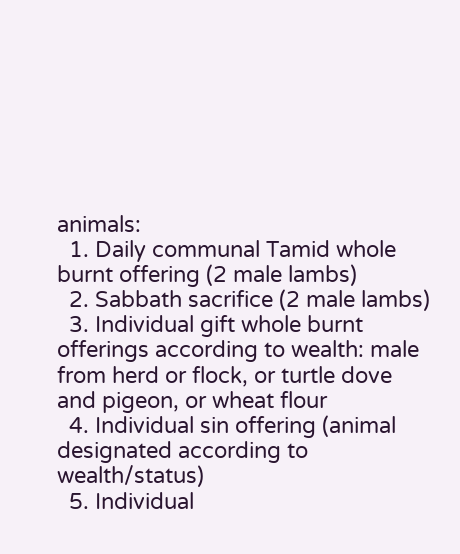animals:
  1. Daily communal Tamid whole burnt offering (2 male lambs)
  2. Sabbath sacrifice (2 male lambs)
  3. Individual gift whole burnt offerings according to wealth: male from herd or flock, or turtle dove and pigeon, or wheat flour
  4. Individual sin offering (animal designated according to wealth/status)
  5. Individual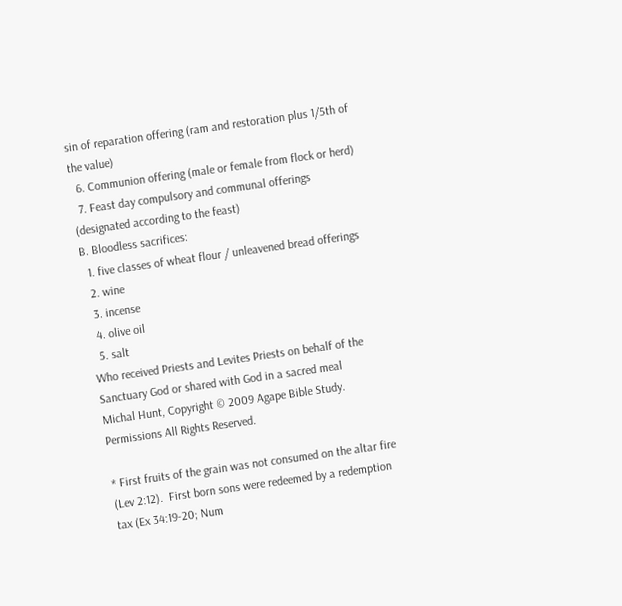sin of reparation offering (ram and restoration plus 1/5th of the value)
  6. Communion offering (male or female from flock or herd)
  7. Feast day compulsory and communal offerings (designated according to the feast)
B. Bloodless sacrifices:
  1. five classes of wheat flour / unleavened bread offerings
  2. wine
  3. incense
  4. olive oil
  5. salt
Who received Priests and Levites Priests on behalf of the Sanctuary God or shared with God in a sacred meal
Michal Hunt, Copyright © 2009 Agape Bible Study. Permissions All Rights Reserved.

* First fruits of the grain was not consumed on the altar fire (Lev 2:12).  First born sons were redeemed by a redemption tax (Ex 34:19-20; Num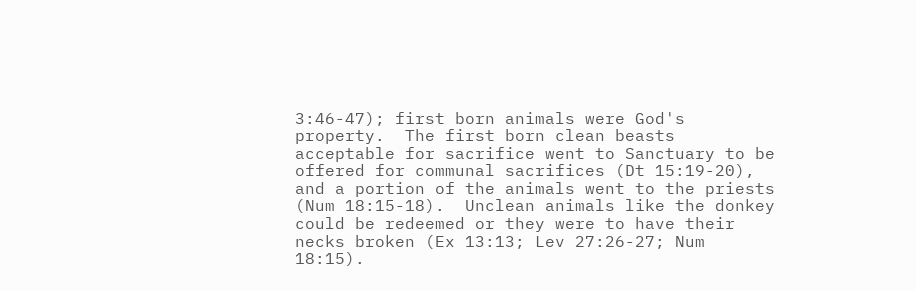3:46-47); first born animals were God's property.  The first born clean beasts acceptable for sacrifice went to Sanctuary to be offered for communal sacrifices (Dt 15:19-20), and a portion of the animals went to the priests (Num 18:15-18).  Unclean animals like the donkey could be redeemed or they were to have their necks broken (Ex 13:13; Lev 27:26-27; Num 18:15).